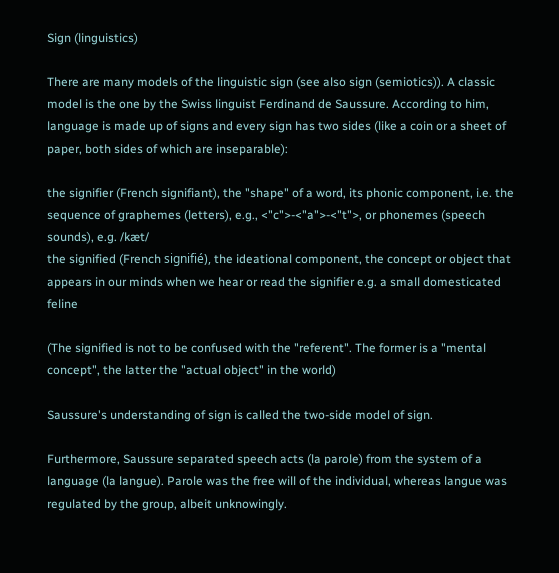Sign (linguistics)

There are many models of the linguistic sign (see also sign (semiotics)). A classic model is the one by the Swiss linguist Ferdinand de Saussure. According to him, language is made up of signs and every sign has two sides (like a coin or a sheet of paper, both sides of which are inseparable):

the signifier (French signifiant), the "shape" of a word, its phonic component, i.e. the sequence of graphemes (letters), e.g., <"c">-<"a">-<"t">, or phonemes (speech sounds), e.g. /kæt/
the signified (French signifié), the ideational component, the concept or object that appears in our minds when we hear or read the signifier e.g. a small domesticated feline

(The signified is not to be confused with the "referent". The former is a "mental concept", the latter the "actual object" in the world)

Saussure's understanding of sign is called the two-side model of sign.

Furthermore, Saussure separated speech acts (la parole) from the system of a language (la langue). Parole was the free will of the individual, whereas langue was regulated by the group, albeit unknowingly.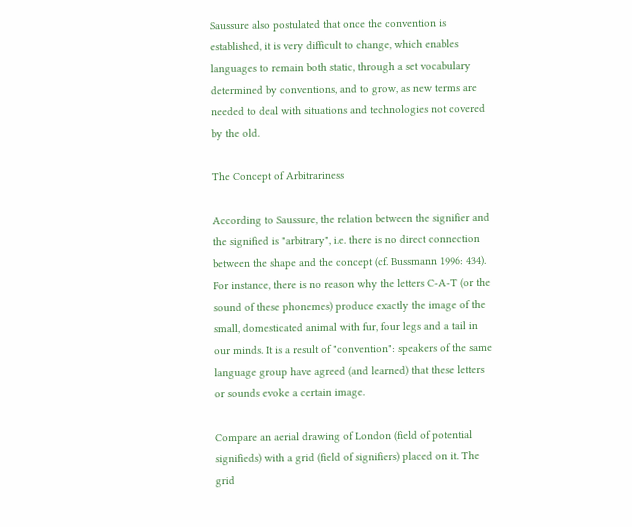Saussure also postulated that once the convention is established, it is very difficult to change, which enables languages to remain both static, through a set vocabulary determined by conventions, and to grow, as new terms are needed to deal with situations and technologies not covered by the old.

The Concept of Arbitrariness

According to Saussure, the relation between the signifier and the signified is "arbitrary", i.e. there is no direct connection between the shape and the concept (cf. Bussmann 1996: 434). For instance, there is no reason why the letters C-A-T (or the sound of these phonemes) produce exactly the image of the small, domesticated animal with fur, four legs and a tail in our minds. It is a result of "convention": speakers of the same language group have agreed (and learned) that these letters or sounds evoke a certain image.

Compare an aerial drawing of London (field of potential signifieds) with a grid (field of signifiers) placed on it. The grid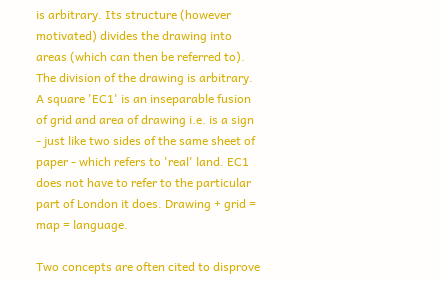is arbitrary. Its structure (however motivated) divides the drawing into areas (which can then be referred to). The division of the drawing is arbitrary. A square 'EC1' is an inseparable fusion of grid and area of drawing i.e. is a sign - just like two sides of the same sheet of paper - which refers to 'real' land. EC1 does not have to refer to the particular part of London it does. Drawing + grid = map = language.

Two concepts are often cited to disprove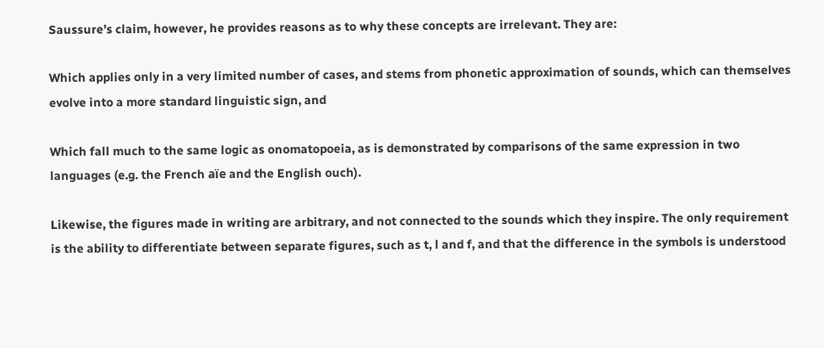Saussure’s claim, however, he provides reasons as to why these concepts are irrelevant. They are:

Which applies only in a very limited number of cases, and stems from phonetic approximation of sounds, which can themselves evolve into a more standard linguistic sign, and

Which fall much to the same logic as onomatopoeia, as is demonstrated by comparisons of the same expression in two languages (e.g. the French aïe and the English ouch).

Likewise, the figures made in writing are arbitrary, and not connected to the sounds which they inspire. The only requirement is the ability to differentiate between separate figures, such as t, l and f, and that the difference in the symbols is understood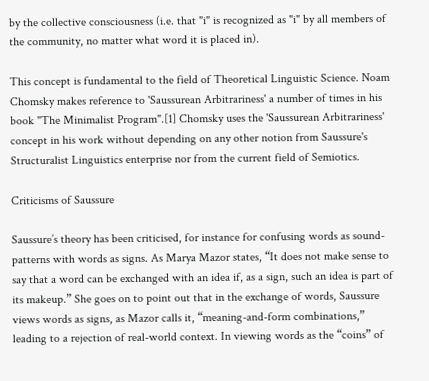by the collective consciousness (i.e. that "i" is recognized as "i" by all members of the community, no matter what word it is placed in).

This concept is fundamental to the field of Theoretical Linguistic Science. Noam Chomsky makes reference to 'Saussurean Arbitrariness' a number of times in his book "The Minimalist Program".[1] Chomsky uses the 'Saussurean Arbitrariness' concept in his work without depending on any other notion from Saussure's Structuralist Linguistics enterprise nor from the current field of Semiotics.

Criticisms of Saussure

Saussure’s theory has been criticised, for instance for confusing words as sound-patterns with words as signs. As Marya Mazor states, “It does not make sense to say that a word can be exchanged with an idea if, as a sign, such an idea is part of its makeup.” She goes on to point out that in the exchange of words, Saussure views words as signs, as Mazor calls it, “meaning-and-form combinations,” leading to a rejection of real-world context. In viewing words as the “coins” of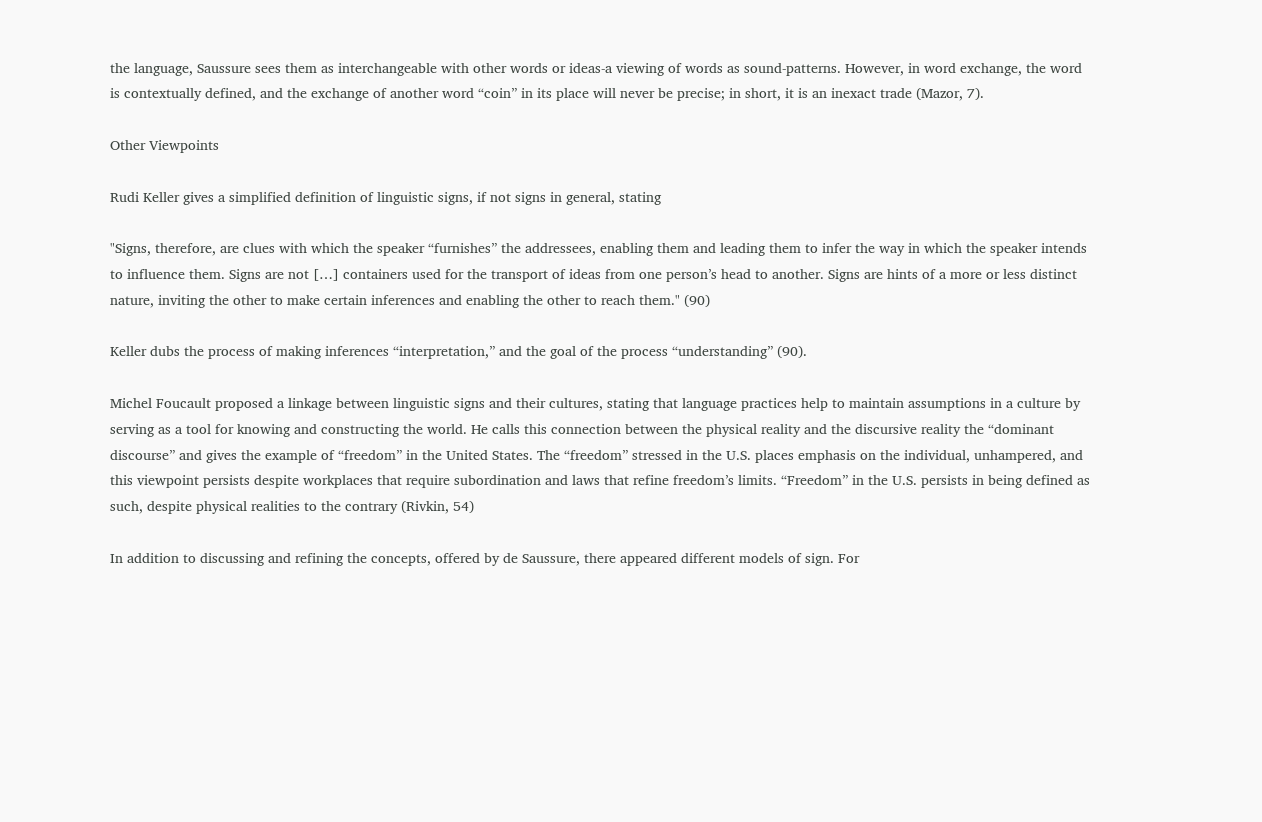the language, Saussure sees them as interchangeable with other words or ideas-a viewing of words as sound-patterns. However, in word exchange, the word is contextually defined, and the exchange of another word “coin” in its place will never be precise; in short, it is an inexact trade (Mazor, 7).

Other Viewpoints

Rudi Keller gives a simplified definition of linguistic signs, if not signs in general, stating

"Signs, therefore, are clues with which the speaker “furnishes” the addressees, enabling them and leading them to infer the way in which the speaker intends to influence them. Signs are not […] containers used for the transport of ideas from one person’s head to another. Signs are hints of a more or less distinct nature, inviting the other to make certain inferences and enabling the other to reach them." (90)

Keller dubs the process of making inferences “interpretation,” and the goal of the process “understanding” (90).

Michel Foucault proposed a linkage between linguistic signs and their cultures, stating that language practices help to maintain assumptions in a culture by serving as a tool for knowing and constructing the world. He calls this connection between the physical reality and the discursive reality the “dominant discourse” and gives the example of “freedom” in the United States. The “freedom” stressed in the U.S. places emphasis on the individual, unhampered, and this viewpoint persists despite workplaces that require subordination and laws that refine freedom’s limits. “Freedom” in the U.S. persists in being defined as such, despite physical realities to the contrary (Rivkin, 54)

In addition to discussing and refining the concepts, offered by de Saussure, there appeared different models of sign. For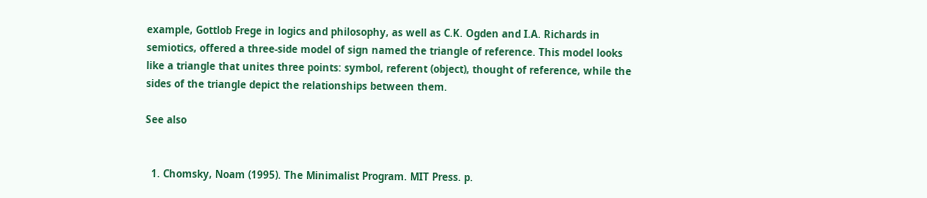example, Gottlob Frege in logics and philosophy, as well as C.K. Ogden and I.A. Richards in semiotics, offered a three-side model of sign named the triangle of reference. This model looks like a triangle that unites three points: symbol, referent (object), thought of reference, while the sides of the triangle depict the relationships between them.

See also


  1. Chomsky, Noam (1995). The Minimalist Program. MIT Press. p.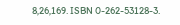8,26,169. ISBN 0-262-53128-3.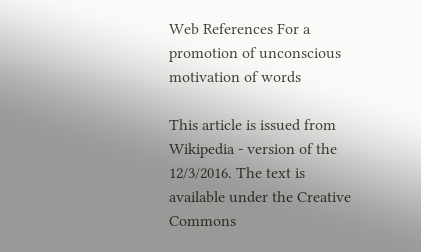Web References For a promotion of unconscious motivation of words

This article is issued from Wikipedia - version of the 12/3/2016. The text is available under the Creative Commons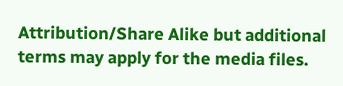Attribution/Share Alike but additional terms may apply for the media files.